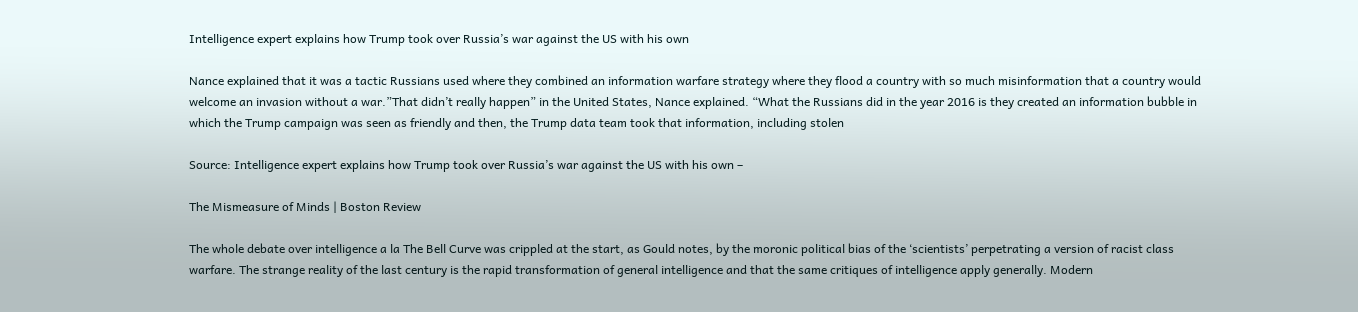Intelligence expert explains how Trump took over Russia’s war against the US with his own

Nance explained that it was a tactic Russians used where they combined an information warfare strategy where they flood a country with so much misinformation that a country would welcome an invasion without a war.”That didn’t really happen” in the United States, Nance explained. “What the Russians did in the year 2016 is they created an information bubble in which the Trump campaign was seen as friendly and then, the Trump data team took that information, including stolen

Source: Intelligence expert explains how Trump took over Russia’s war against the US with his own –

The Mismeasure of Minds | Boston Review

The whole debate over intelligence a la The Bell Curve was crippled at the start, as Gould notes, by the moronic political bias of the ‘scientists’ perpetrating a version of racist class warfare. The strange reality of the last century is the rapid transformation of general intelligence and that the same critiques of intelligence apply generally. Modern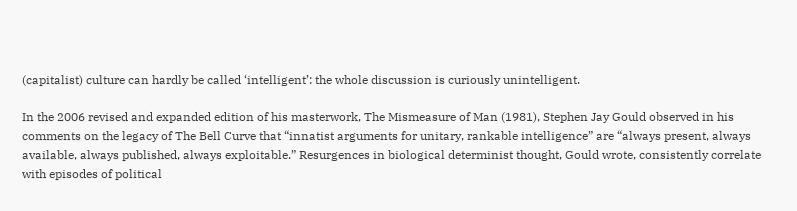(capitalist) culture can hardly be called ‘intelligent’: the whole discussion is curiously unintelligent.

In the 2006 revised and expanded edition of his masterwork, The Mismeasure of Man (1981), Stephen Jay Gould observed in his comments on the legacy of The Bell Curve that “innatist arguments for unitary, rankable intelligence” are “always present, always available, always published, always exploitable.” Resurgences in biological determinist thought, Gould wrote, consistently correlate with episodes of political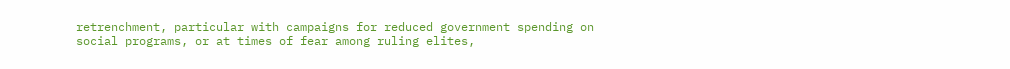retrenchment, particular with campaigns for reduced government spending on social programs, or at times of fear among ruling elites,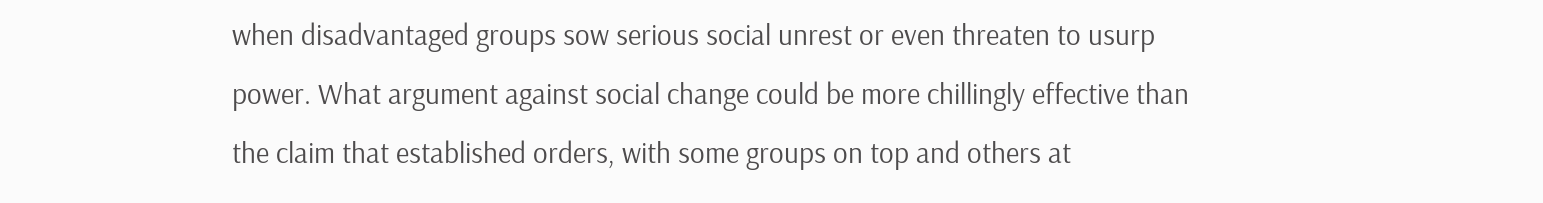when disadvantaged groups sow serious social unrest or even threaten to usurp power. What argument against social change could be more chillingly effective than the claim that established orders, with some groups on top and others at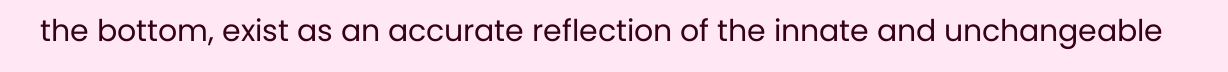the bottom, exist as an accurate reflection of the innate and unchangeable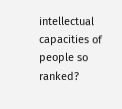intellectual capacities of people so ranked?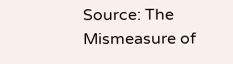Source: The Mismeasure of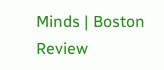Minds | Boston Review